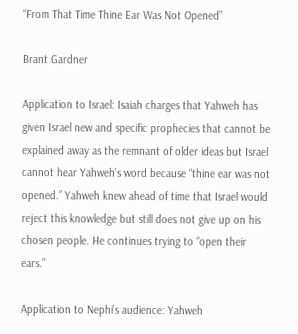“From That Time Thine Ear Was Not Opened”

Brant Gardner

Application to Israel: Isaiah charges that Yahweh has given Israel new and specific prophecies that cannot be explained away as the remnant of older ideas but Israel cannot hear Yahweh’s word because “thine ear was not opened.” Yahweh knew ahead of time that Israel would reject this knowledge but still does not give up on his chosen people. He continues trying to “open their ears.”

Application to Nephi’s audience: Yahweh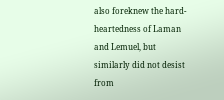also foreknew the hard-heartedness of Laman and Lemuel, but similarly did not desist from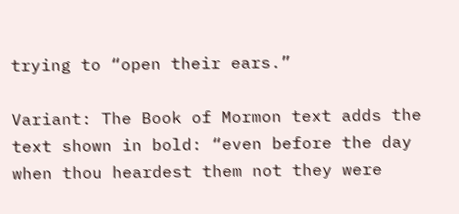trying to “open their ears.”

Variant: The Book of Mormon text adds the text shown in bold: “even before the day when thou heardest them not they were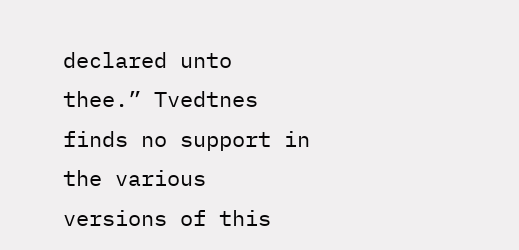declared unto thee.” Tvedtnes finds no support in the various versions of this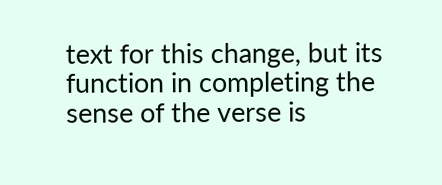text for this change, but its function in completing the sense of the verse is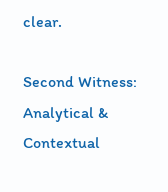clear.

Second Witness: Analytical & Contextual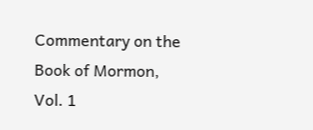Commentary on the Book of Mormon, Vol. 1